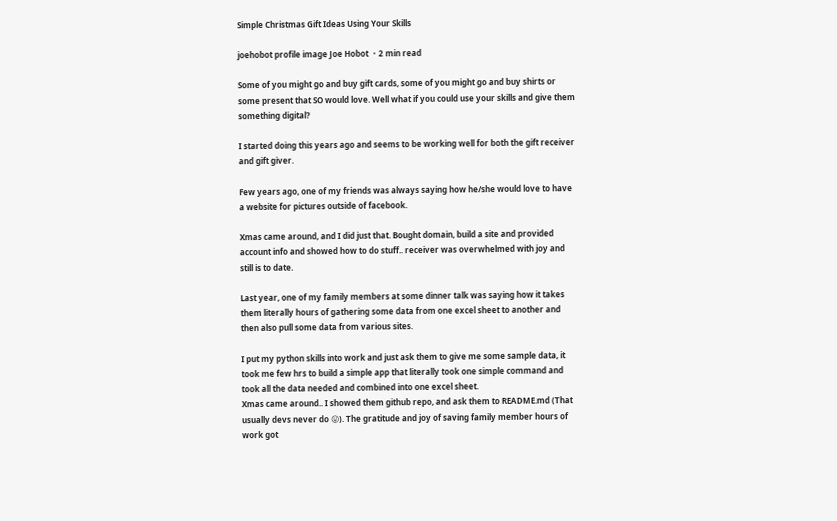Simple Christmas Gift Ideas Using Your Skills

joehobot profile image Joe Hobot ・2 min read

Some of you might go and buy gift cards, some of you might go and buy shirts or some present that SO would love. Well what if you could use your skills and give them something digital?

I started doing this years ago and seems to be working well for both the gift receiver and gift giver.

Few years ago, one of my friends was always saying how he/she would love to have a website for pictures outside of facebook.

Xmas came around, and I did just that. Bought domain, build a site and provided account info and showed how to do stuff.. receiver was overwhelmed with joy and still is to date.

Last year, one of my family members at some dinner talk was saying how it takes them literally hours of gathering some data from one excel sheet to another and then also pull some data from various sites.

I put my python skills into work and just ask them to give me some sample data, it took me few hrs to build a simple app that literally took one simple command and took all the data needed and combined into one excel sheet.
Xmas came around.. I showed them github repo, and ask them to README.md (That usually devs never do 😛). The gratitude and joy of saving family member hours of work got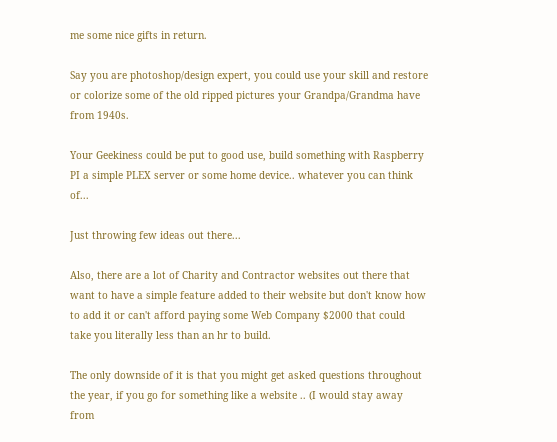me some nice gifts in return.

Say you are photoshop/design expert, you could use your skill and restore or colorize some of the old ripped pictures your Grandpa/Grandma have from 1940s.

Your Geekiness could be put to good use, build something with Raspberry PI a simple PLEX server or some home device.. whatever you can think of...

Just throwing few ideas out there...

Also, there are a lot of Charity and Contractor websites out there that want to have a simple feature added to their website but don't know how to add it or can't afford paying some Web Company $2000 that could take you literally less than an hr to build.

The only downside of it is that you might get asked questions throughout the year, if you go for something like a website .. (I would stay away from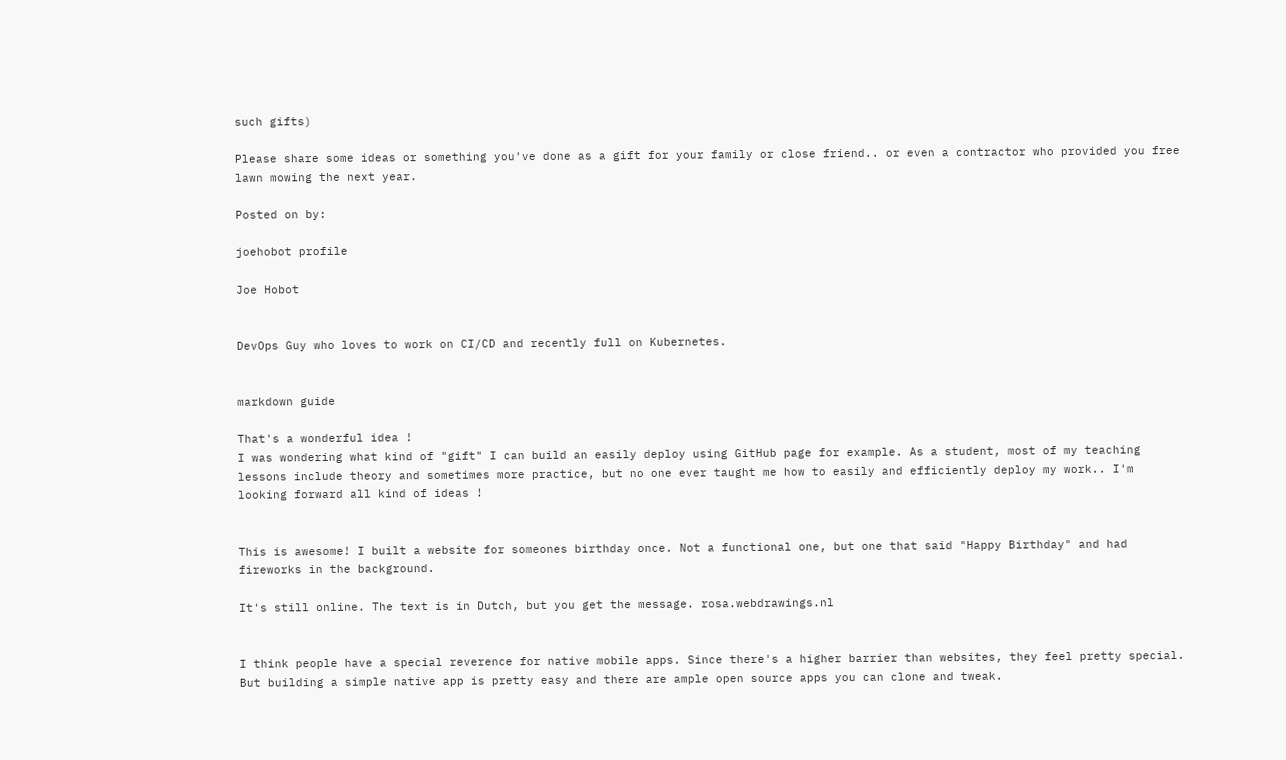such gifts)

Please share some ideas or something you've done as a gift for your family or close friend.. or even a contractor who provided you free lawn mowing the next year.

Posted on by:

joehobot profile

Joe Hobot


DevOps Guy who loves to work on CI/CD and recently full on Kubernetes.


markdown guide

That's a wonderful idea !
I was wondering what kind of "gift" I can build an easily deploy using GitHub page for example. As a student, most of my teaching lessons include theory and sometimes more practice, but no one ever taught me how to easily and efficiently deploy my work.. I'm looking forward all kind of ideas !


This is awesome! I built a website for someones birthday once. Not a functional one, but one that said "Happy Birthday" and had fireworks in the background.

It's still online. The text is in Dutch, but you get the message. rosa.webdrawings.nl


I think people have a special reverence for native mobile apps. Since there's a higher barrier than websites, they feel pretty special. But building a simple native app is pretty easy and there are ample open source apps you can clone and tweak.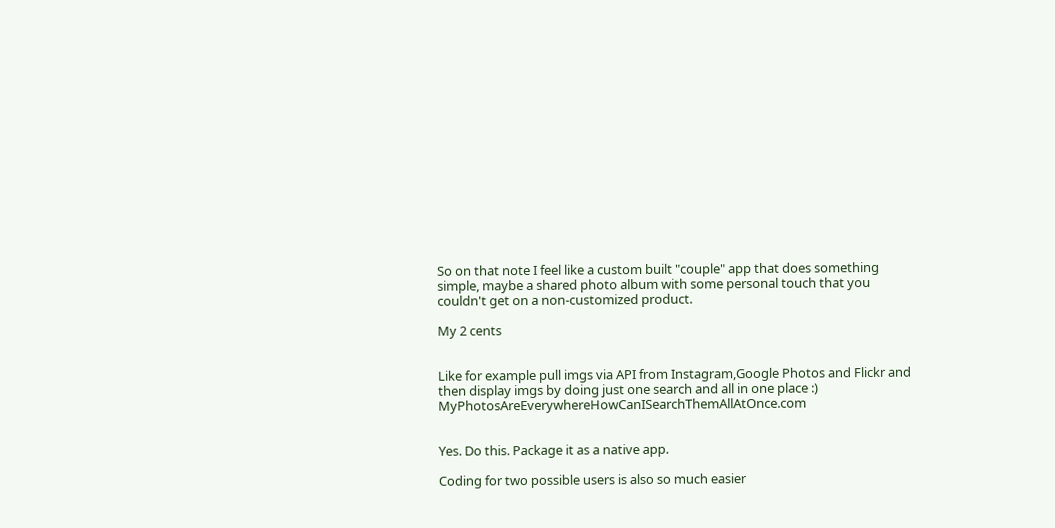So on that note I feel like a custom built "couple" app that does something simple, maybe a shared photo album with some personal touch that you couldn't get on a non-customized product.

My 2 cents


Like for example pull imgs via API from Instagram,Google Photos and Flickr and then display imgs by doing just one search and all in one place :) MyPhotosAreEverywhereHowCanISearchThemAllAtOnce.com


Yes. Do this. Package it as a native app.

Coding for two possible users is also so much easier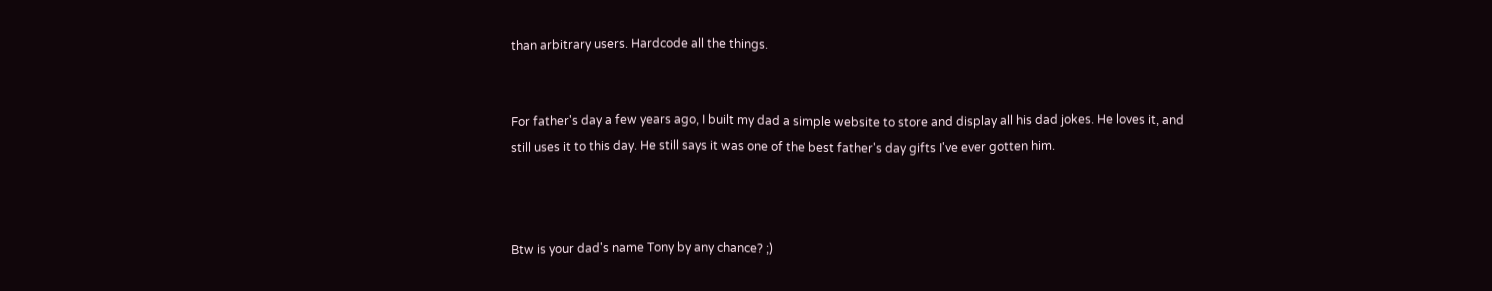than arbitrary users. Hardcode all the things.


For father's day a few years ago, I built my dad a simple website to store and display all his dad jokes. He loves it, and still uses it to this day. He still says it was one of the best father's day gifts I've ever gotten him.



Btw is your dad's name Tony by any chance? ;)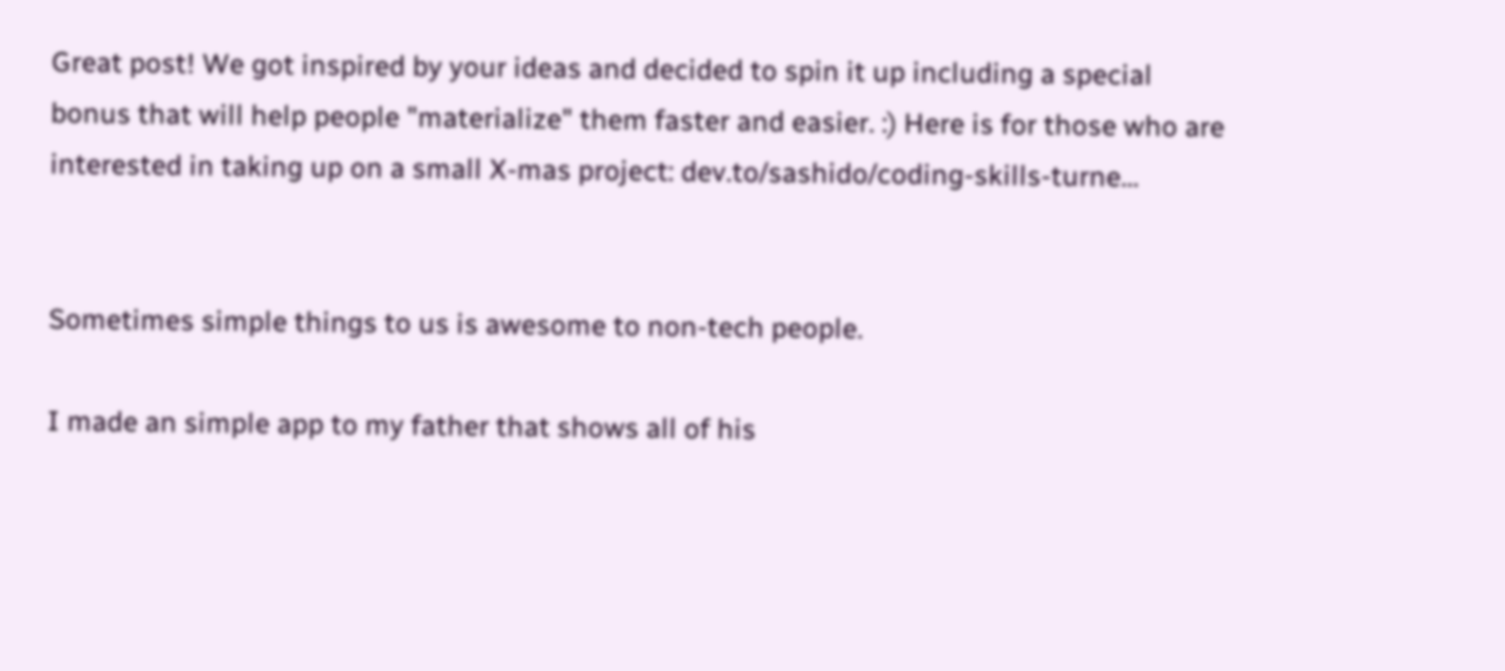Great post! We got inspired by your ideas and decided to spin it up including a special bonus that will help people "materialize" them faster and easier. :) Here is for those who are interested in taking up on a small X-mas project: dev.to/sashido/coding-skills-turne...


Sometimes simple things to us is awesome to non-tech people.

I made an simple app to my father that shows all of his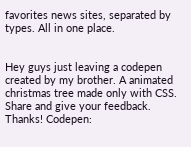favorites news sites, separated by types. All in one place.


Hey guys just leaving a codepen created by my brother. A animated christmas tree made only with CSS. Share and give your feedback. Thanks! Codepen: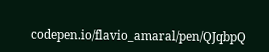codepen.io/flavio_amaral/pen/QJqbpQ